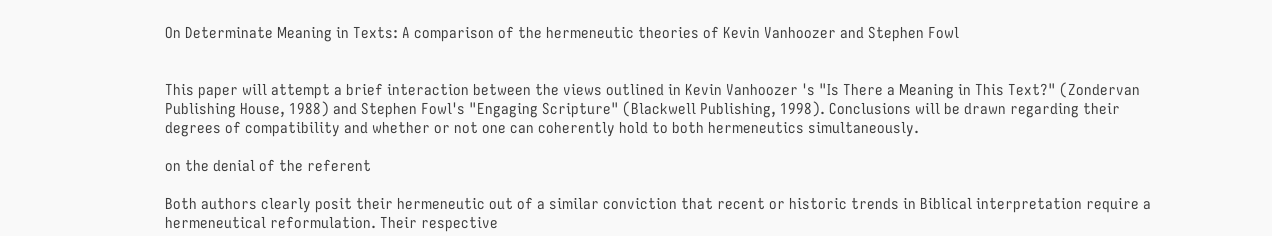On Determinate Meaning in Texts: A comparison of the hermeneutic theories of Kevin Vanhoozer and Stephen Fowl


This paper will attempt a brief interaction between the views outlined in Kevin Vanhoozer 's "Is There a Meaning in This Text?" (Zondervan Publishing House, 1988) and Stephen Fowl's "Engaging Scripture" (Blackwell Publishing, 1998). Conclusions will be drawn regarding their degrees of compatibility and whether or not one can coherently hold to both hermeneutics simultaneously.

on the denial of the referent

Both authors clearly posit their hermeneutic out of a similar conviction that recent or historic trends in Biblical interpretation require a hermeneutical reformulation. Their respective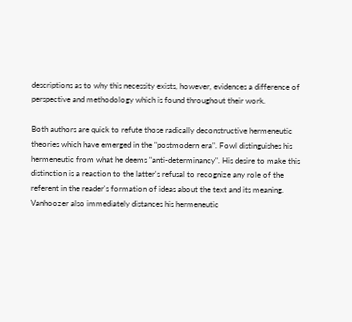descriptions as to why this necessity exists, however, evidences a difference of perspective and methodology which is found throughout their work.

Both authors are quick to refute those radically deconstructive hermeneutic theories which have emerged in the "postmodern era". Fowl distinguishes his hermeneutic from what he deems "anti-determinancy". His desire to make this distinction is a reaction to the latter's refusal to recognize any role of the referent in the reader's formation of ideas about the text and its meaning. Vanhoozer also immediately distances his hermeneutic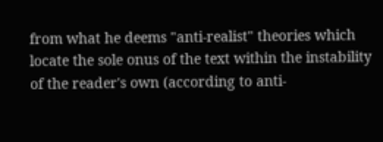from what he deems "anti-realist" theories which locate the sole onus of the text within the instability of the reader's own (according to anti-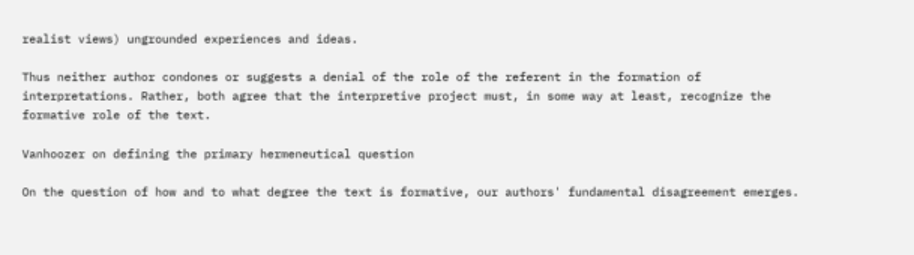realist views) ungrounded experiences and ideas.

Thus neither author condones or suggests a denial of the role of the referent in the formation of interpretations. Rather, both agree that the interpretive project must, in some way at least, recognize the formative role of the text.

Vanhoozer on defining the primary hermeneutical question

On the question of how and to what degree the text is formative, our authors' fundamental disagreement emerges.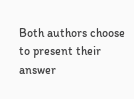Both authors choose to present their answer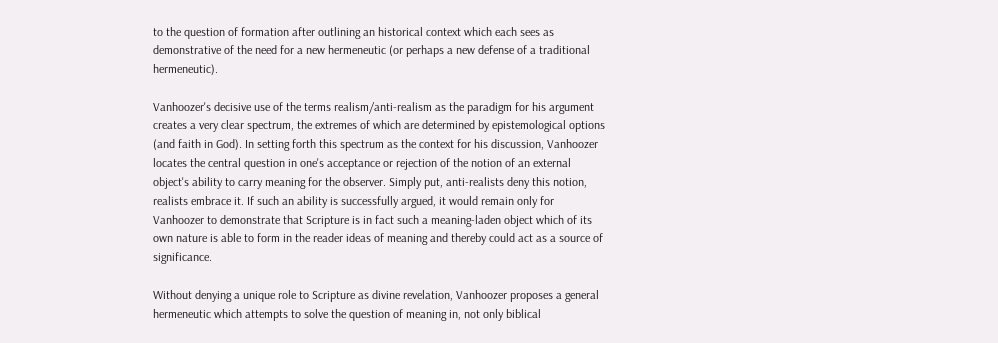to the question of formation after outlining an historical context which each sees as demonstrative of the need for a new hermeneutic (or perhaps a new defense of a traditional hermeneutic).

Vanhoozer's decisive use of the terms realism/anti-realism as the paradigm for his argument creates a very clear spectrum, the extremes of which are determined by epistemological options (and faith in God). In setting forth this spectrum as the context for his discussion, Vanhoozer locates the central question in one's acceptance or rejection of the notion of an external object's ability to carry meaning for the observer. Simply put, anti-realists deny this notion, realists embrace it. If such an ability is successfully argued, it would remain only for Vanhoozer to demonstrate that Scripture is in fact such a meaning-laden object which of its own nature is able to form in the reader ideas of meaning and thereby could act as a source of significance.

Without denying a unique role to Scripture as divine revelation, Vanhoozer proposes a general hermeneutic which attempts to solve the question of meaning in, not only biblical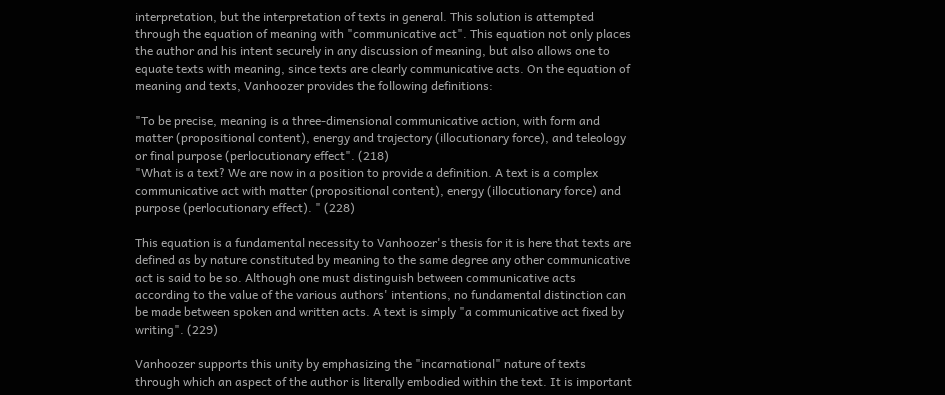interpretation, but the interpretation of texts in general. This solution is attempted through the equation of meaning with "communicative act". This equation not only places the author and his intent securely in any discussion of meaning, but also allows one to equate texts with meaning, since texts are clearly communicative acts. On the equation of meaning and texts, Vanhoozer provides the following definitions:

"To be precise, meaning is a three-dimensional communicative action, with form and matter (propositional content), energy and trajectory (illocutionary force), and teleology or final purpose (perlocutionary effect". (218)
"What is a text? We are now in a position to provide a definition. A text is a complex communicative act with matter (propositional content), energy (illocutionary force) and purpose (perlocutionary effect). " (228)

This equation is a fundamental necessity to Vanhoozer's thesis for it is here that texts are defined as by nature constituted by meaning to the same degree any other communicative act is said to be so. Although one must distinguish between communicative acts according to the value of the various authors' intentions, no fundamental distinction can be made between spoken and written acts. A text is simply "a communicative act fixed by writing". (229)

Vanhoozer supports this unity by emphasizing the "incarnational" nature of texts through which an aspect of the author is literally embodied within the text. It is important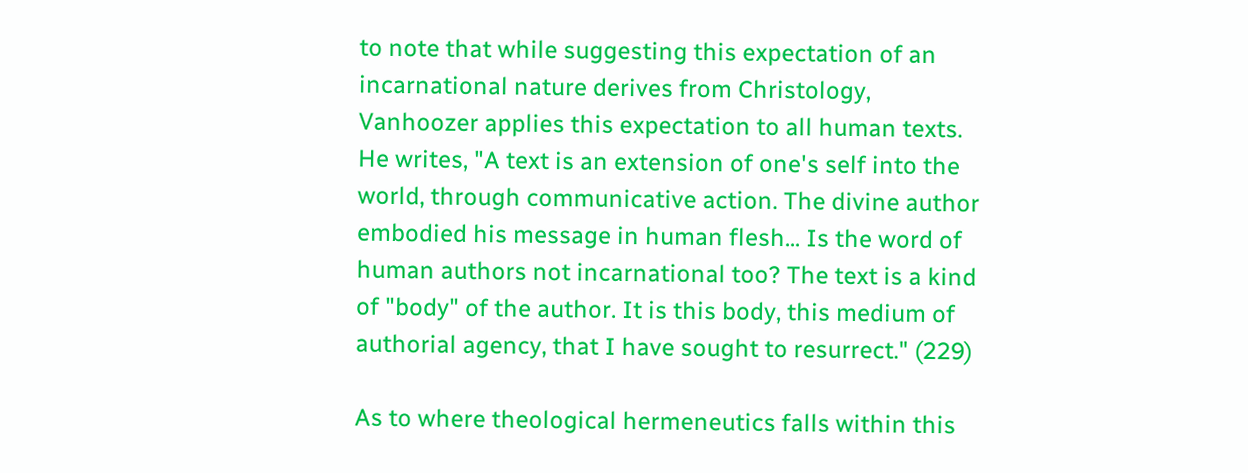to note that while suggesting this expectation of an incarnational nature derives from Christology, Vanhoozer applies this expectation to all human texts. He writes, "A text is an extension of one's self into the world, through communicative action. The divine author embodied his message in human flesh... Is the word of human authors not incarnational too? The text is a kind of "body" of the author. It is this body, this medium of authorial agency, that I have sought to resurrect." (229)

As to where theological hermeneutics falls within this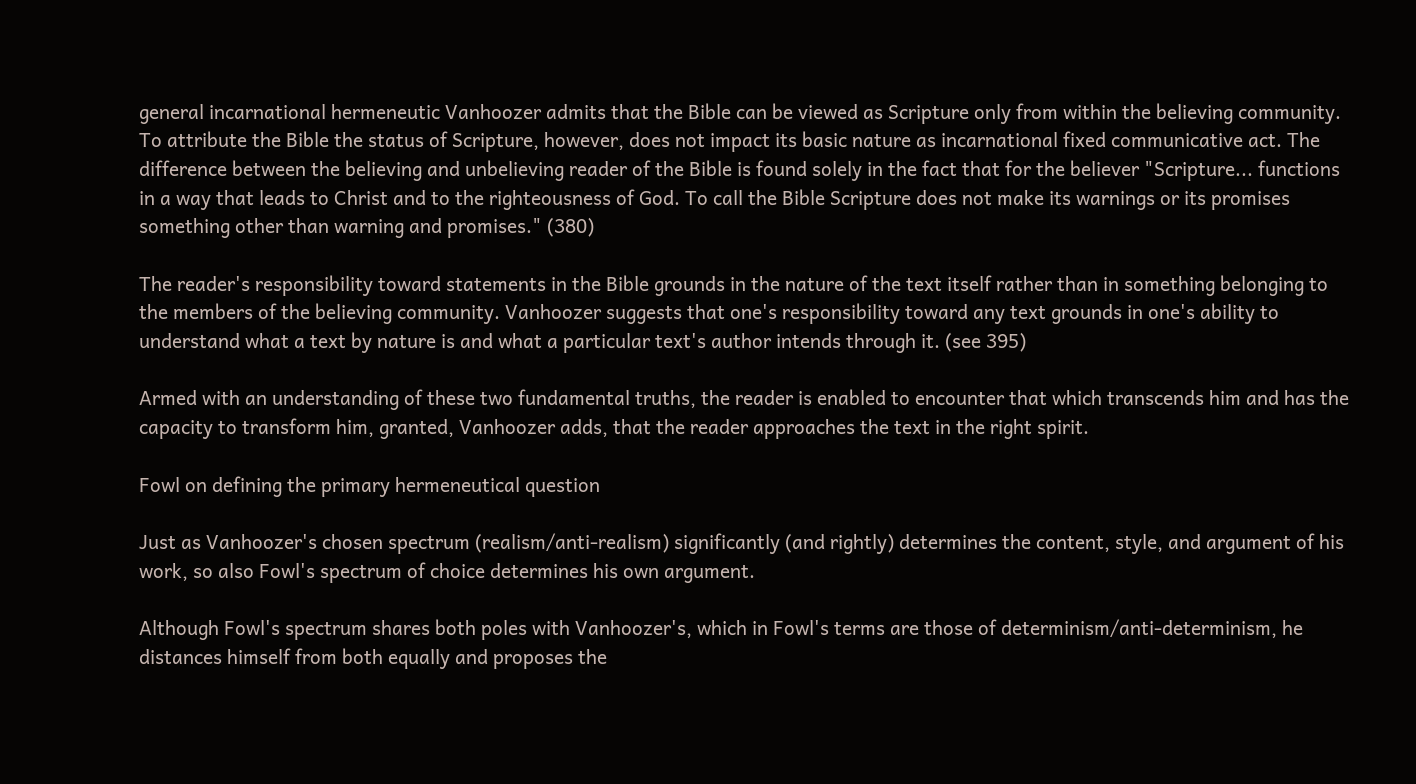general incarnational hermeneutic Vanhoozer admits that the Bible can be viewed as Scripture only from within the believing community. To attribute the Bible the status of Scripture, however, does not impact its basic nature as incarnational fixed communicative act. The difference between the believing and unbelieving reader of the Bible is found solely in the fact that for the believer "Scripture... functions in a way that leads to Christ and to the righteousness of God. To call the Bible Scripture does not make its warnings or its promises something other than warning and promises." (380)

The reader's responsibility toward statements in the Bible grounds in the nature of the text itself rather than in something belonging to the members of the believing community. Vanhoozer suggests that one's responsibility toward any text grounds in one's ability to understand what a text by nature is and what a particular text's author intends through it. (see 395)

Armed with an understanding of these two fundamental truths, the reader is enabled to encounter that which transcends him and has the capacity to transform him, granted, Vanhoozer adds, that the reader approaches the text in the right spirit.

Fowl on defining the primary hermeneutical question

Just as Vanhoozer's chosen spectrum (realism/anti-realism) significantly (and rightly) determines the content, style, and argument of his work, so also Fowl's spectrum of choice determines his own argument.

Although Fowl's spectrum shares both poles with Vanhoozer's, which in Fowl's terms are those of determinism/anti-determinism, he distances himself from both equally and proposes the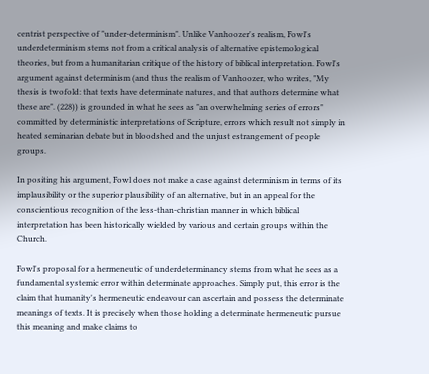centrist perspective of "under-determinism". Unlike Vanhoozer's realism, Fowl's underdeterminism stems not from a critical analysis of alternative epistemological theories, but from a humanitarian critique of the history of biblical interpretation. Fowl's argument against determinism (and thus the realism of Vanhoozer, who writes, "My thesis is twofold: that texts have determinate natures, and that authors determine what these are". (228)) is grounded in what he sees as "an overwhelming series of errors" committed by deterministic interpretations of Scripture, errors which result not simply in heated seminarian debate but in bloodshed and the unjust estrangement of people groups.

In positing his argument, Fowl does not make a case against determinism in terms of its implausibility or the superior plausibility of an alternative, but in an appeal for the conscientious recognition of the less-than-christian manner in which biblical interpretation has been historically wielded by various and certain groups within the Church.

Fowl's proposal for a hermeneutic of underdeterminancy stems from what he sees as a fundamental systemic error within determinate approaches. Simply put, this error is the claim that humanity's hermeneutic endeavour can ascertain and possess the determinate meanings of texts. It is precisely when those holding a determinate hermeneutic pursue this meaning and make claims to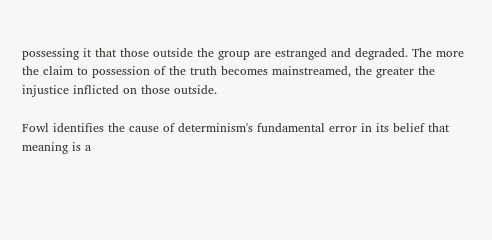possessing it that those outside the group are estranged and degraded. The more the claim to possession of the truth becomes mainstreamed, the greater the injustice inflicted on those outside.

Fowl identifies the cause of determinism's fundamental error in its belief that meaning is a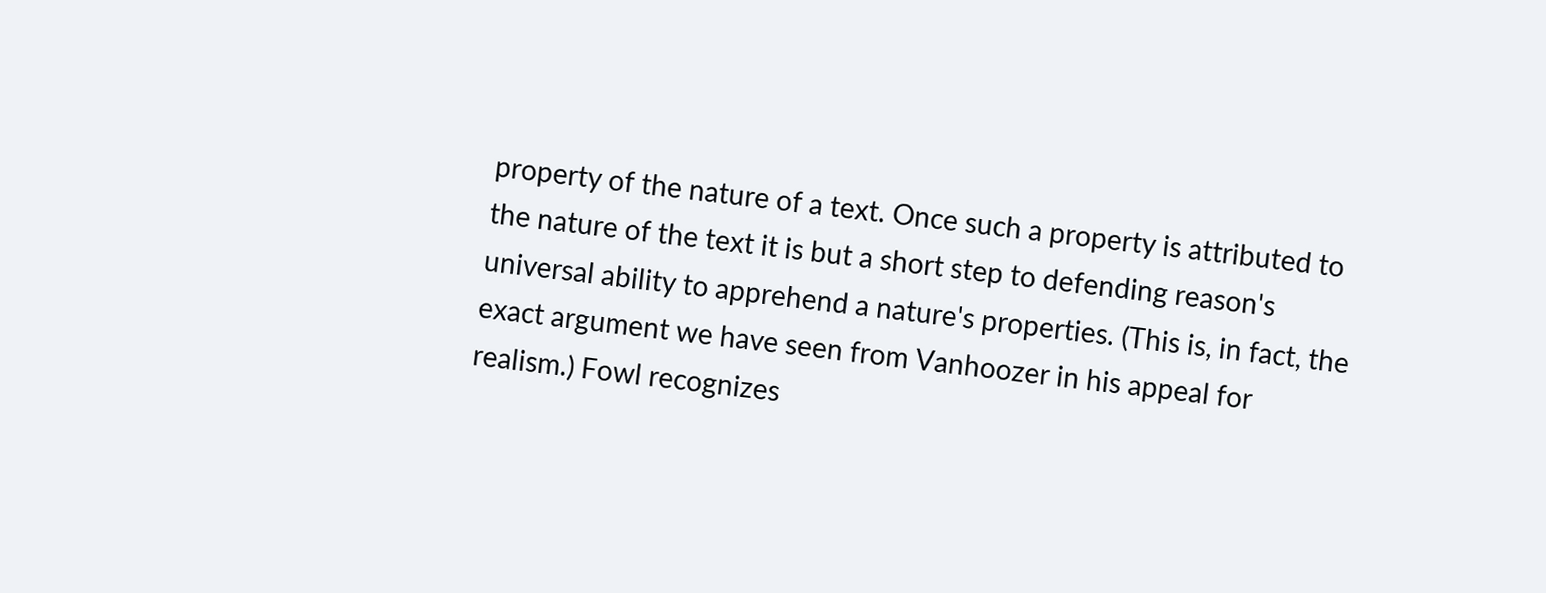property of the nature of a text. Once such a property is attributed to the nature of the text it is but a short step to defending reason's universal ability to apprehend a nature's properties. (This is, in fact, the exact argument we have seen from Vanhoozer in his appeal for realism.) Fowl recognizes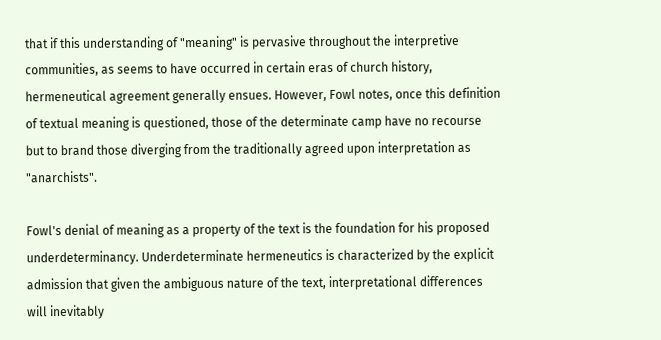that if this understanding of "meaning" is pervasive throughout the interpretive communities, as seems to have occurred in certain eras of church history, hermeneutical agreement generally ensues. However, Fowl notes, once this definition of textual meaning is questioned, those of the determinate camp have no recourse but to brand those diverging from the traditionally agreed upon interpretation as "anarchists".

Fowl's denial of meaning as a property of the text is the foundation for his proposed underdeterminancy. Underdeterminate hermeneutics is characterized by the explicit admission that given the ambiguous nature of the text, interpretational differences will inevitably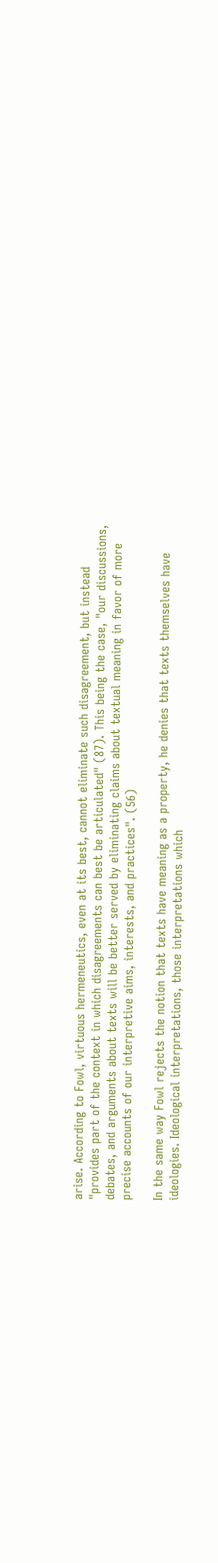arise. According to Fowl, virtuous hermeneutics, even at its best, cannot eliminate such disagreement, but instead "provides part of the context in which disagreements can best be articulated" (87). This being the case, "our discussions, debates, and arguments about texts will be better served by eliminating claims about textual meaning in favor of more precise accounts of our interpretive aims, interests, and practices". (56)

In the same way Fowl rejects the notion that texts have meaning as a property, he denies that texts themselves have ideologies. Ideological interpretations, those interpretations which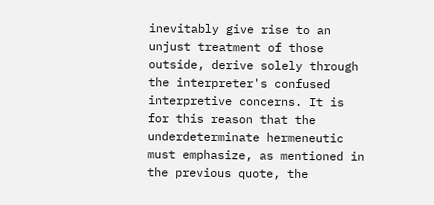inevitably give rise to an unjust treatment of those outside, derive solely through the interpreter's confused interpretive concerns. It is for this reason that the underdeterminate hermeneutic must emphasize, as mentioned in the previous quote, the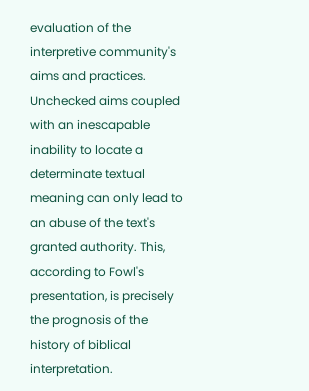evaluation of the interpretive community's aims and practices. Unchecked aims coupled with an inescapable inability to locate a determinate textual meaning can only lead to an abuse of the text's granted authority. This, according to Fowl's presentation, is precisely the prognosis of the history of biblical interpretation.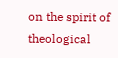on the spirit of theological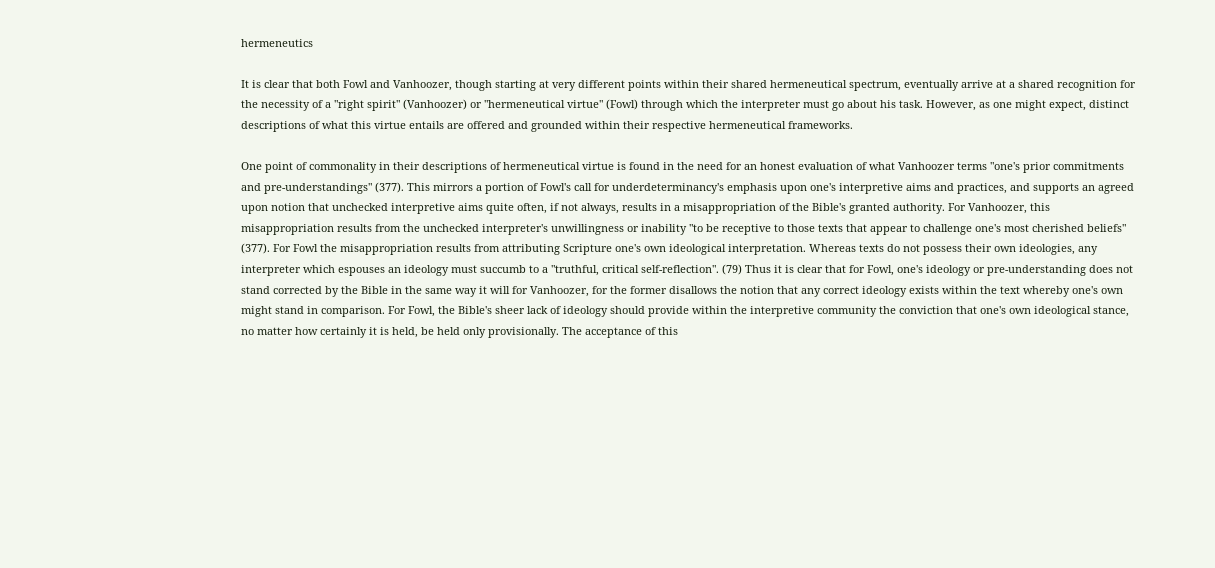hermeneutics

It is clear that both Fowl and Vanhoozer, though starting at very different points within their shared hermeneutical spectrum, eventually arrive at a shared recognition for the necessity of a "right spirit" (Vanhoozer) or "hermeneutical virtue" (Fowl) through which the interpreter must go about his task. However, as one might expect, distinct descriptions of what this virtue entails are offered and grounded within their respective hermeneutical frameworks.

One point of commonality in their descriptions of hermeneutical virtue is found in the need for an honest evaluation of what Vanhoozer terms "one's prior commitments and pre-understandings" (377). This mirrors a portion of Fowl's call for underdeterminancy's emphasis upon one's interpretive aims and practices, and supports an agreed upon notion that unchecked interpretive aims quite often, if not always, results in a misappropriation of the Bible's granted authority. For Vanhoozer, this misappropriation results from the unchecked interpreter's unwillingness or inability "to be receptive to those texts that appear to challenge one's most cherished beliefs" (377). For Fowl the misappropriation results from attributing Scripture one's own ideological interpretation. Whereas texts do not possess their own ideologies, any interpreter which espouses an ideology must succumb to a "truthful, critical self-reflection". (79) Thus it is clear that for Fowl, one's ideology or pre-understanding does not stand corrected by the Bible in the same way it will for Vanhoozer, for the former disallows the notion that any correct ideology exists within the text whereby one's own might stand in comparison. For Fowl, the Bible's sheer lack of ideology should provide within the interpretive community the conviction that one's own ideological stance, no matter how certainly it is held, be held only provisionally. The acceptance of this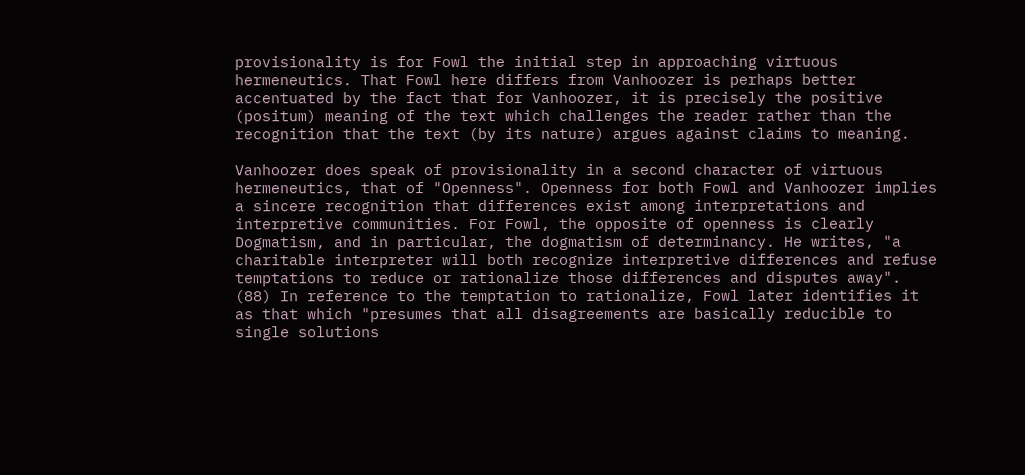provisionality is for Fowl the initial step in approaching virtuous hermeneutics. That Fowl here differs from Vanhoozer is perhaps better accentuated by the fact that for Vanhoozer, it is precisely the positive (positum) meaning of the text which challenges the reader rather than the recognition that the text (by its nature) argues against claims to meaning.

Vanhoozer does speak of provisionality in a second character of virtuous hermeneutics, that of "Openness". Openness for both Fowl and Vanhoozer implies a sincere recognition that differences exist among interpretations and interpretive communities. For Fowl, the opposite of openness is clearly Dogmatism, and in particular, the dogmatism of determinancy. He writes, "a charitable interpreter will both recognize interpretive differences and refuse temptations to reduce or rationalize those differences and disputes away". (88) In reference to the temptation to rationalize, Fowl later identifies it as that which "presumes that all disagreements are basically reducible to single solutions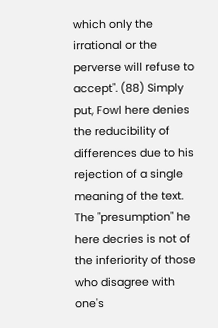which only the irrational or the perverse will refuse to accept". (88) Simply put, Fowl here denies the reducibility of differences due to his rejection of a single meaning of the text. The "presumption" he here decries is not of the inferiority of those who disagree with one's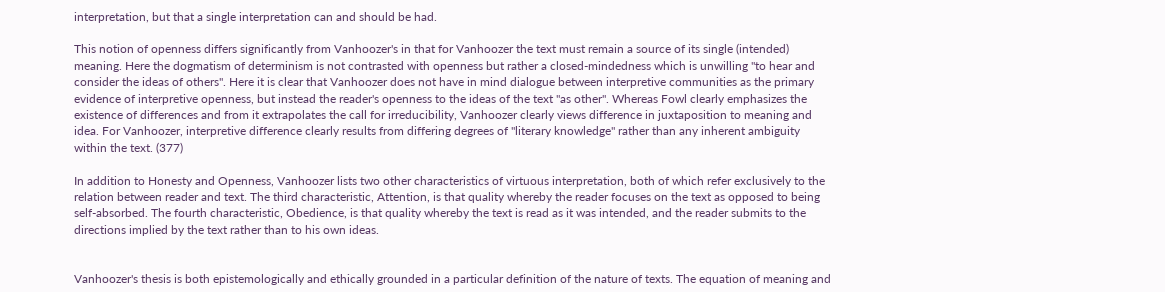interpretation, but that a single interpretation can and should be had.

This notion of openness differs significantly from Vanhoozer's in that for Vanhoozer the text must remain a source of its single (intended) meaning. Here the dogmatism of determinism is not contrasted with openness but rather a closed-mindedness which is unwilling "to hear and consider the ideas of others". Here it is clear that Vanhoozer does not have in mind dialogue between interpretive communities as the primary evidence of interpretive openness, but instead the reader's openness to the ideas of the text "as other". Whereas Fowl clearly emphasizes the existence of differences and from it extrapolates the call for irreducibility, Vanhoozer clearly views difference in juxtaposition to meaning and idea. For Vanhoozer, interpretive difference clearly results from differing degrees of "literary knowledge" rather than any inherent ambiguity within the text. (377)

In addition to Honesty and Openness, Vanhoozer lists two other characteristics of virtuous interpretation, both of which refer exclusively to the relation between reader and text. The third characteristic, Attention, is that quality whereby the reader focuses on the text as opposed to being self-absorbed. The fourth characteristic, Obedience, is that quality whereby the text is read as it was intended, and the reader submits to the directions implied by the text rather than to his own ideas.


Vanhoozer's thesis is both epistemologically and ethically grounded in a particular definition of the nature of texts. The equation of meaning and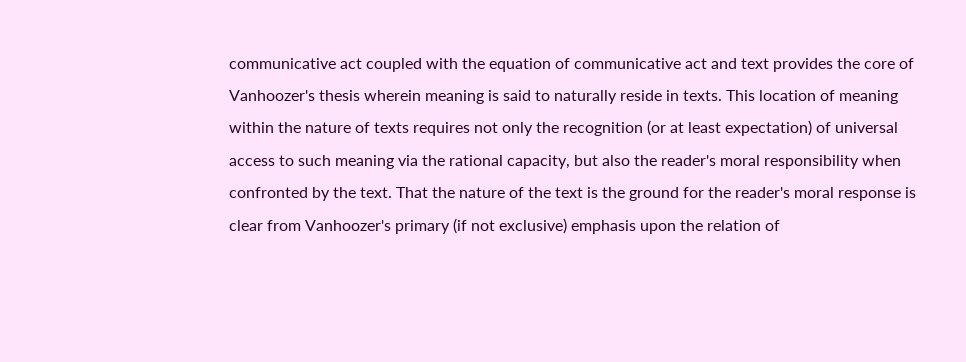communicative act coupled with the equation of communicative act and text provides the core of Vanhoozer's thesis wherein meaning is said to naturally reside in texts. This location of meaning within the nature of texts requires not only the recognition (or at least expectation) of universal access to such meaning via the rational capacity, but also the reader's moral responsibility when confronted by the text. That the nature of the text is the ground for the reader's moral response is clear from Vanhoozer's primary (if not exclusive) emphasis upon the relation of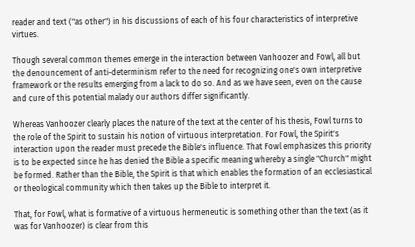reader and text ("as other") in his discussions of each of his four characteristics of interpretive virtues.

Though several common themes emerge in the interaction between Vanhoozer and Fowl, all but the denouncement of anti-determinism refer to the need for recognizing one's own interpretive framework or the results emerging from a lack to do so. And as we have seen, even on the cause and cure of this potential malady our authors differ significantly.

Whereas Vanhoozer clearly places the nature of the text at the center of his thesis, Fowl turns to the role of the Spirit to sustain his notion of virtuous interpretation. For Fowl, the Spirit's interaction upon the reader must precede the Bible's influence. That Fowl emphasizes this priority is to be expected since he has denied the Bible a specific meaning whereby a single "Church" might be formed. Rather than the Bible, the Spirit is that which enables the formation of an ecclesiastical or theological community which then takes up the Bible to interpret it.

That, for Fowl, what is formative of a virtuous hermeneutic is something other than the text (as it was for Vanhoozer) is clear from this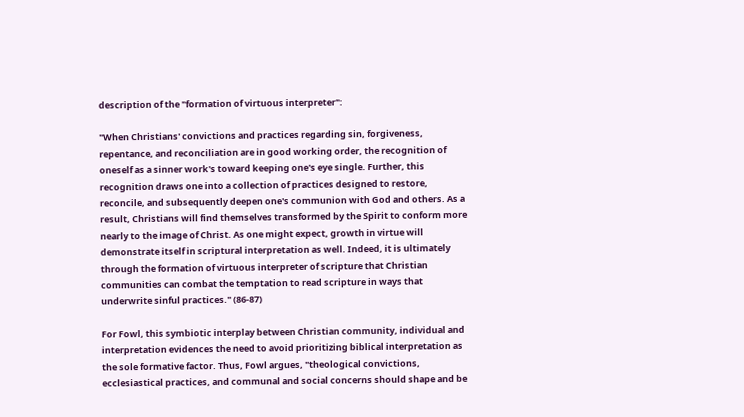description of the "formation of virtuous interpreter":

"When Christians' convictions and practices regarding sin, forgiveness, repentance, and reconciliation are in good working order, the recognition of oneself as a sinner work's toward keeping one's eye single. Further, this recognition draws one into a collection of practices designed to restore, reconcile, and subsequently deepen one's communion with God and others. As a result, Christians will find themselves transformed by the Spirit to conform more nearly to the image of Christ. As one might expect, growth in virtue will demonstrate itself in scriptural interpretation as well. Indeed, it is ultimately through the formation of virtuous interpreter of scripture that Christian communities can combat the temptation to read scripture in ways that underwrite sinful practices." (86-87)

For Fowl, this symbiotic interplay between Christian community, individual and interpretation evidences the need to avoid prioritizing biblical interpretation as the sole formative factor. Thus, Fowl argues, "theological convictions, ecclesiastical practices, and communal and social concerns should shape and be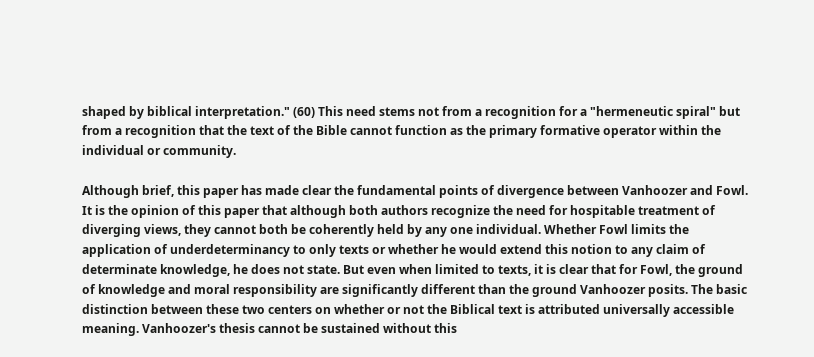shaped by biblical interpretation." (60) This need stems not from a recognition for a "hermeneutic spiral" but from a recognition that the text of the Bible cannot function as the primary formative operator within the individual or community.

Although brief, this paper has made clear the fundamental points of divergence between Vanhoozer and Fowl. It is the opinion of this paper that although both authors recognize the need for hospitable treatment of diverging views, they cannot both be coherently held by any one individual. Whether Fowl limits the application of underdeterminancy to only texts or whether he would extend this notion to any claim of determinate knowledge, he does not state. But even when limited to texts, it is clear that for Fowl, the ground of knowledge and moral responsibility are significantly different than the ground Vanhoozer posits. The basic distinction between these two centers on whether or not the Biblical text is attributed universally accessible meaning. Vanhoozer's thesis cannot be sustained without this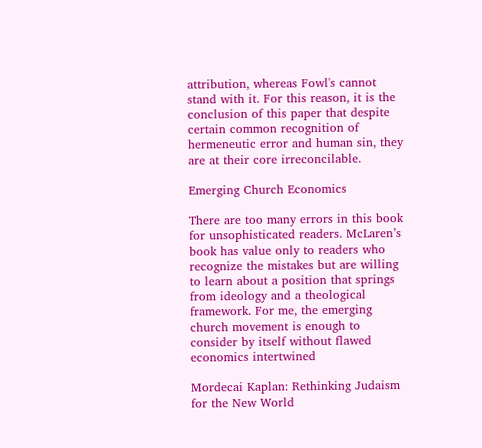attribution, whereas Fowl's cannot stand with it. For this reason, it is the conclusion of this paper that despite certain common recognition of hermeneutic error and human sin, they are at their core irreconcilable.

Emerging Church Economics

There are too many errors in this book for unsophisticated readers. McLaren’s book has value only to readers who recognize the mistakes but are willing to learn about a position that springs from ideology and a theological framework. For me, the emerging church movement is enough to consider by itself without flawed economics intertwined

Mordecai Kaplan: Rethinking Judaism for the New World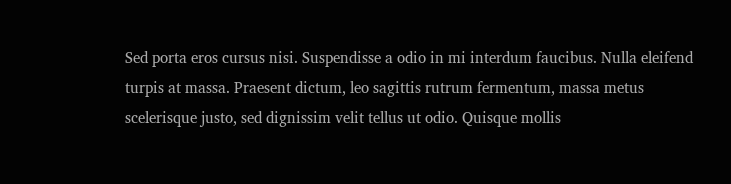Sed porta eros cursus nisi. Suspendisse a odio in mi interdum faucibus. Nulla eleifend turpis at massa. Praesent dictum, leo sagittis rutrum fermentum, massa metus scelerisque justo, sed dignissim velit tellus ut odio. Quisque mollis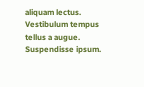aliquam lectus. Vestibulum tempus tellus a augue. Suspendisse ipsum.